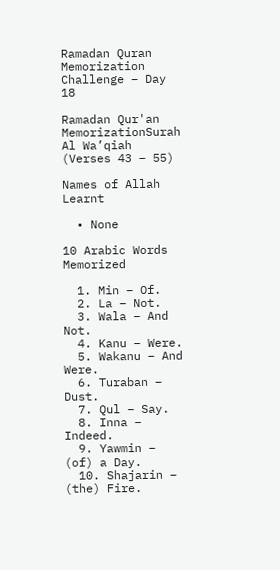Ramadan Quran Memorization Challenge – Day 18

Ramadan Qur'an MemorizationSurah Al Wa’qiah (Verses 43 – 55)

Names of Allah Learnt

  • None

10 Arabic Words Memorized

  1. Min – Of.
  2. La – Not.
  3. Wala – And Not.
  4. Kanu – Were.
  5. Wakanu – And Were.
  6. Turaban – Dust.
  7. Qul – Say.
  8. Inna – Indeed.
  9. Yawmin – (of) a Day.
  10. Shajarin – (the) Fire.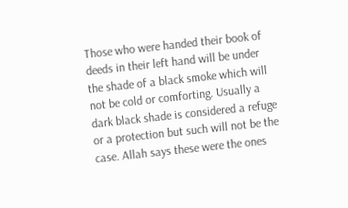Those who were handed their book of deeds in their left hand will be under the shade of a black smoke which will not be cold or comforting. Usually a dark black shade is considered a refuge or a protection but such will not be the case. Allah says these were the ones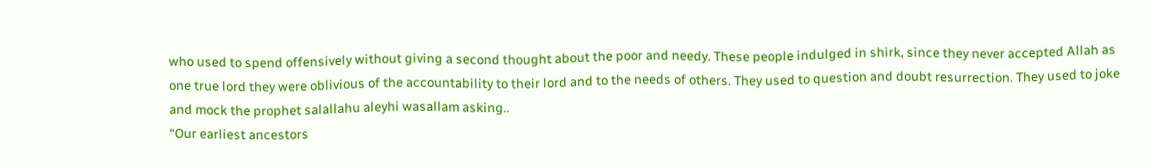who used to spend offensively without giving a second thought about the poor and needy. These people indulged in shirk, since they never accepted Allah as one true lord they were oblivious of the accountability to their lord and to the needs of others. They used to question and doubt resurrection. They used to joke and mock the prophet salallahu aleyhi wasallam asking..
“Our earliest ancestors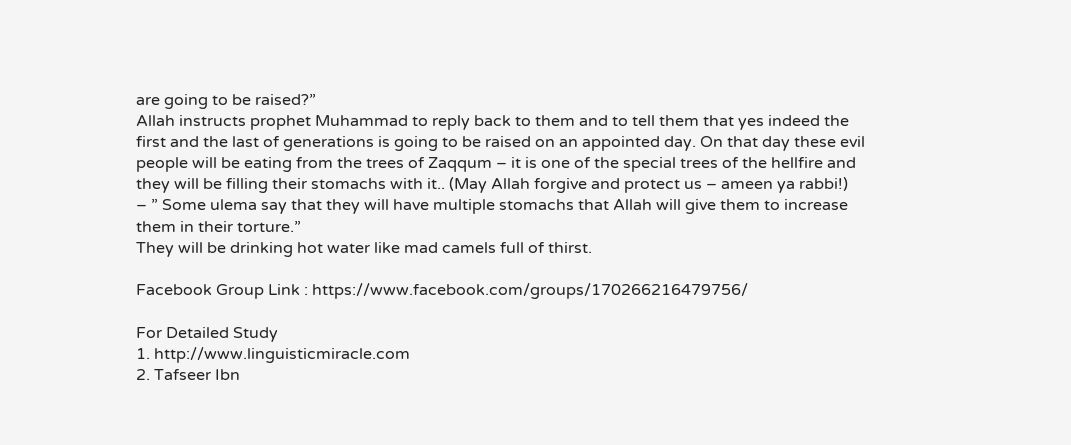are going to be raised?”
Allah instructs prophet Muhammad to reply back to them and to tell them that yes indeed the first and the last of generations is going to be raised on an appointed day. On that day these evil people will be eating from the trees of Zaqqum – it is one of the special trees of the hellfire and they will be filling their stomachs with it.. (May Allah forgive and protect us – ameen ya rabbi!)
– ” Some ulema say that they will have multiple stomachs that Allah will give them to increase them in their torture.”
They will be drinking hot water like mad camels full of thirst.

Facebook Group Link : https://www.facebook.com/groups/170266216479756/

For Detailed Study
1. http://www.linguisticmiracle.com
2. Tafseer Ibn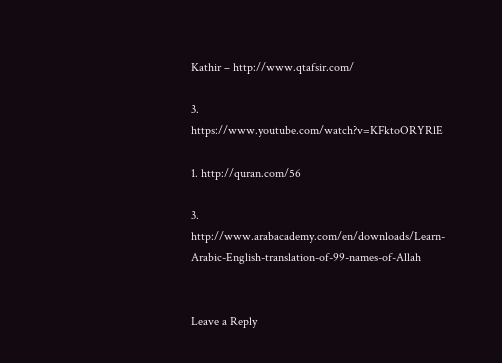Kathir – http://www.qtafsir.com/

3. https://www.youtube.com/watch?v=KFktoORYRlE

1. http://quran.com/56

3. http://www.arabacademy.com/en/downloads/Learn-Arabic-English-translation-of-99-names-of-Allah


Leave a Reply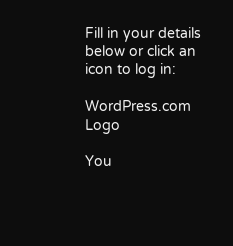Fill in your details below or click an icon to log in:

WordPress.com Logo

You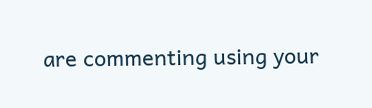are commenting using your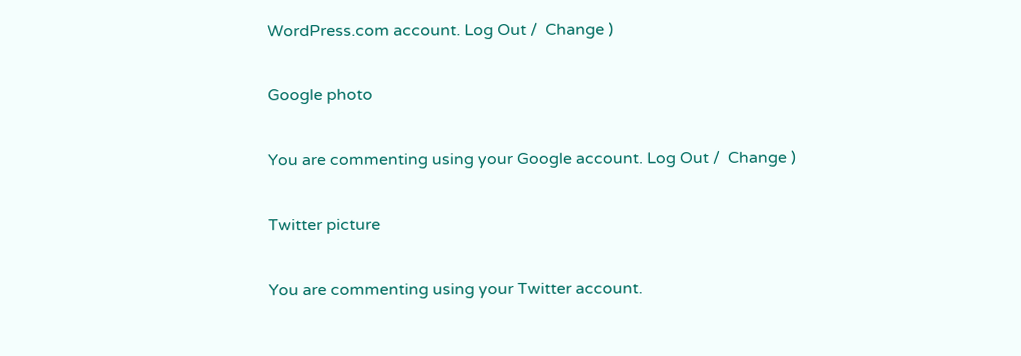WordPress.com account. Log Out /  Change )

Google photo

You are commenting using your Google account. Log Out /  Change )

Twitter picture

You are commenting using your Twitter account.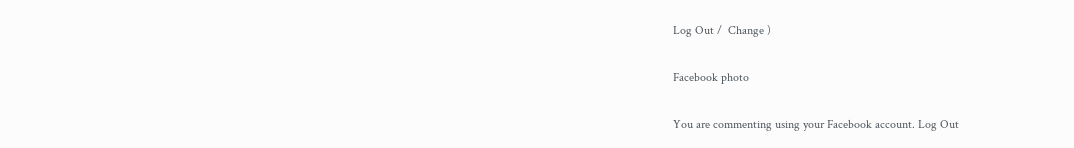Log Out /  Change )

Facebook photo

You are commenting using your Facebook account. Log Out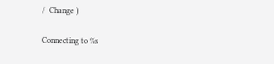/  Change )

Connecting to %s